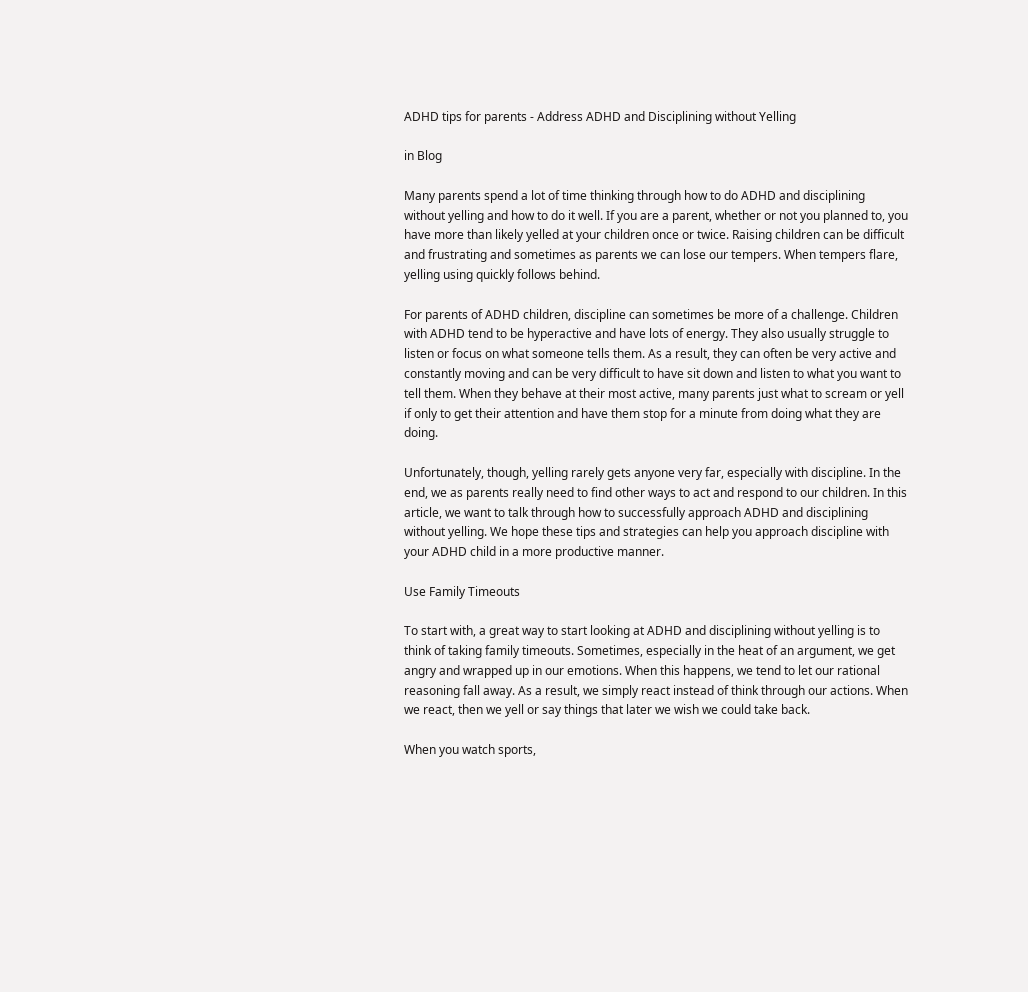ADHD tips for parents - Address ADHD and Disciplining without Yelling

in Blog

Many parents spend a lot of time thinking through how to do ADHD and disciplining without yelling and how to do it well. If you are a parent, whether or not you planned to, you have more than likely yelled at your children once or twice. Raising children can be difficult and frustrating and sometimes as parents we can lose our tempers. When tempers flare, yelling using quickly follows behind.

For parents of ADHD children, discipline can sometimes be more of a challenge. Children with ADHD tend to be hyperactive and have lots of energy. They also usually struggle to listen or focus on what someone tells them. As a result, they can often be very active and constantly moving and can be very difficult to have sit down and listen to what you want to tell them. When they behave at their most active, many parents just what to scream or yell if only to get their attention and have them stop for a minute from doing what they are doing.

Unfortunately, though, yelling rarely gets anyone very far, especially with discipline. In the end, we as parents really need to find other ways to act and respond to our children. In this article, we want to talk through how to successfully approach ADHD and disciplining without yelling. We hope these tips and strategies can help you approach discipline with your ADHD child in a more productive manner.

Use Family Timeouts

To start with, a great way to start looking at ADHD and disciplining without yelling is to think of taking family timeouts. Sometimes, especially in the heat of an argument, we get angry and wrapped up in our emotions. When this happens, we tend to let our rational reasoning fall away. As a result, we simply react instead of think through our actions. When we react, then we yell or say things that later we wish we could take back.

When you watch sports,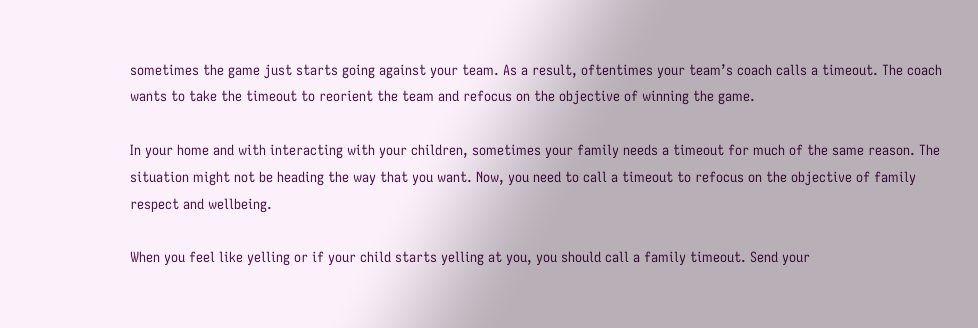sometimes the game just starts going against your team. As a result, oftentimes your team’s coach calls a timeout. The coach wants to take the timeout to reorient the team and refocus on the objective of winning the game.

In your home and with interacting with your children, sometimes your family needs a timeout for much of the same reason. The situation might not be heading the way that you want. Now, you need to call a timeout to refocus on the objective of family respect and wellbeing.

When you feel like yelling or if your child starts yelling at you, you should call a family timeout. Send your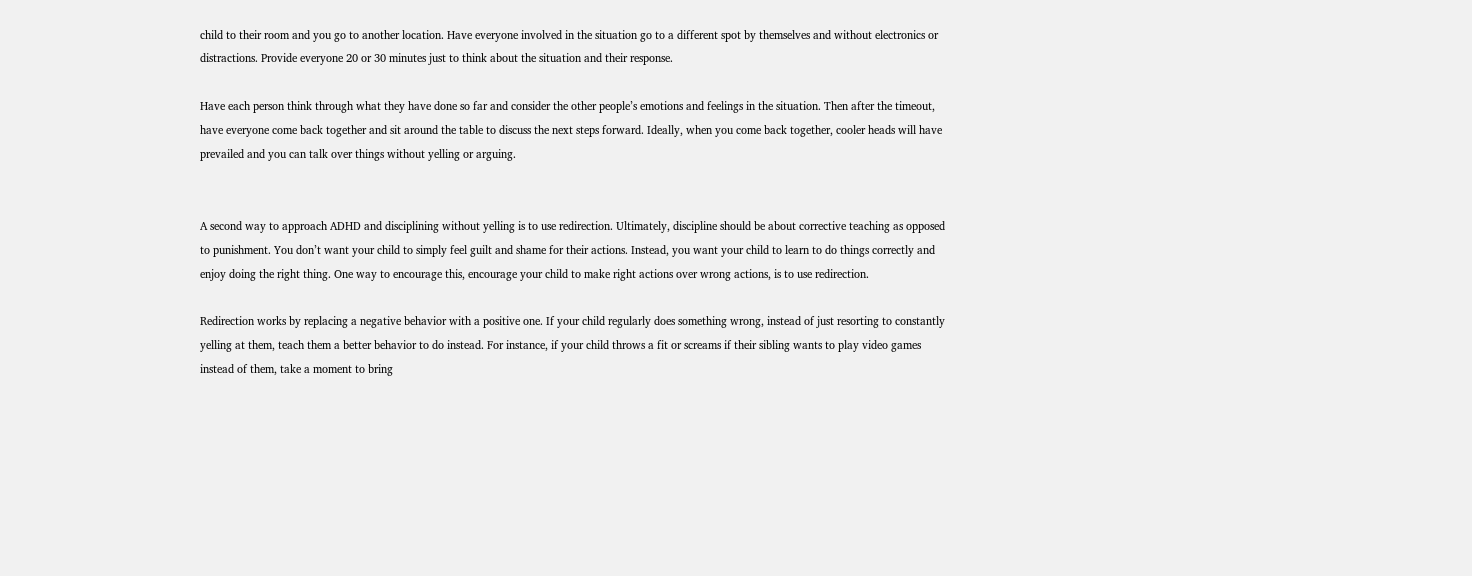child to their room and you go to another location. Have everyone involved in the situation go to a different spot by themselves and without electronics or distractions. Provide everyone 20 or 30 minutes just to think about the situation and their response.

Have each person think through what they have done so far and consider the other people’s emotions and feelings in the situation. Then after the timeout, have everyone come back together and sit around the table to discuss the next steps forward. Ideally, when you come back together, cooler heads will have prevailed and you can talk over things without yelling or arguing.


A second way to approach ADHD and disciplining without yelling is to use redirection. Ultimately, discipline should be about corrective teaching as opposed to punishment. You don’t want your child to simply feel guilt and shame for their actions. Instead, you want your child to learn to do things correctly and enjoy doing the right thing. One way to encourage this, encourage your child to make right actions over wrong actions, is to use redirection.

Redirection works by replacing a negative behavior with a positive one. If your child regularly does something wrong, instead of just resorting to constantly yelling at them, teach them a better behavior to do instead. For instance, if your child throws a fit or screams if their sibling wants to play video games instead of them, take a moment to bring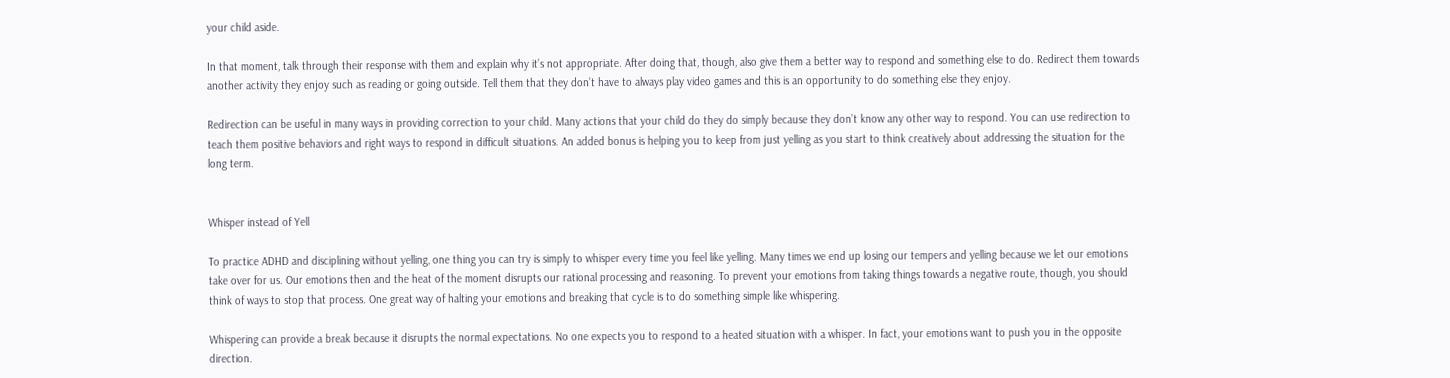your child aside.

In that moment, talk through their response with them and explain why it’s not appropriate. After doing that, though, also give them a better way to respond and something else to do. Redirect them towards another activity they enjoy such as reading or going outside. Tell them that they don’t have to always play video games and this is an opportunity to do something else they enjoy.

Redirection can be useful in many ways in providing correction to your child. Many actions that your child do they do simply because they don’t know any other way to respond. You can use redirection to teach them positive behaviors and right ways to respond in difficult situations. An added bonus is helping you to keep from just yelling as you start to think creatively about addressing the situation for the long term.


Whisper instead of Yell

To practice ADHD and disciplining without yelling, one thing you can try is simply to whisper every time you feel like yelling. Many times we end up losing our tempers and yelling because we let our emotions take over for us. Our emotions then and the heat of the moment disrupts our rational processing and reasoning. To prevent your emotions from taking things towards a negative route, though, you should think of ways to stop that process. One great way of halting your emotions and breaking that cycle is to do something simple like whispering.

Whispering can provide a break because it disrupts the normal expectations. No one expects you to respond to a heated situation with a whisper. In fact, your emotions want to push you in the opposite direction.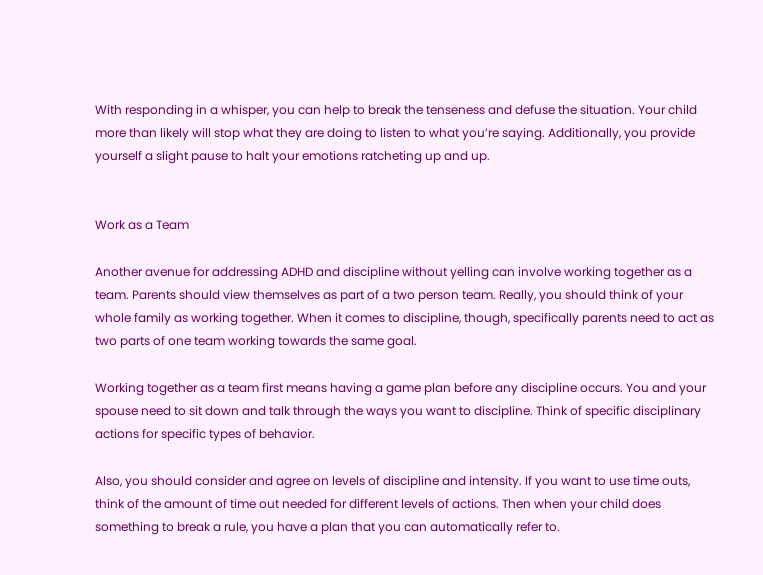With responding in a whisper, you can help to break the tenseness and defuse the situation. Your child more than likely will stop what they are doing to listen to what you’re saying. Additionally, you provide yourself a slight pause to halt your emotions ratcheting up and up.


Work as a Team

Another avenue for addressing ADHD and discipline without yelling can involve working together as a team. Parents should view themselves as part of a two person team. Really, you should think of your whole family as working together. When it comes to discipline, though, specifically parents need to act as two parts of one team working towards the same goal.

Working together as a team first means having a game plan before any discipline occurs. You and your spouse need to sit down and talk through the ways you want to discipline. Think of specific disciplinary actions for specific types of behavior.

Also, you should consider and agree on levels of discipline and intensity. If you want to use time outs, think of the amount of time out needed for different levels of actions. Then when your child does something to break a rule, you have a plan that you can automatically refer to.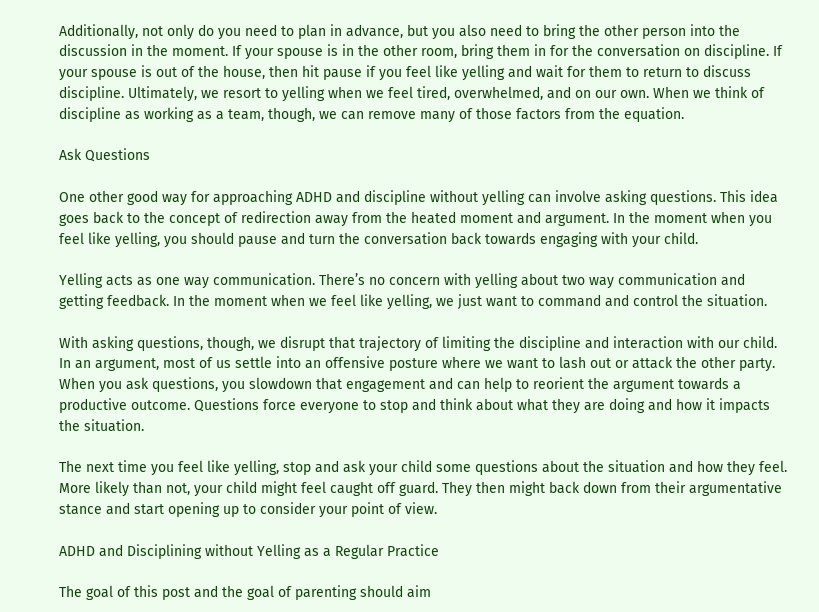Additionally, not only do you need to plan in advance, but you also need to bring the other person into the discussion in the moment. If your spouse is in the other room, bring them in for the conversation on discipline. If your spouse is out of the house, then hit pause if you feel like yelling and wait for them to return to discuss discipline. Ultimately, we resort to yelling when we feel tired, overwhelmed, and on our own. When we think of discipline as working as a team, though, we can remove many of those factors from the equation.

Ask Questions

One other good way for approaching ADHD and discipline without yelling can involve asking questions. This idea goes back to the concept of redirection away from the heated moment and argument. In the moment when you feel like yelling, you should pause and turn the conversation back towards engaging with your child.

Yelling acts as one way communication. There’s no concern with yelling about two way communication and getting feedback. In the moment when we feel like yelling, we just want to command and control the situation.

With asking questions, though, we disrupt that trajectory of limiting the discipline and interaction with our child. In an argument, most of us settle into an offensive posture where we want to lash out or attack the other party. When you ask questions, you slowdown that engagement and can help to reorient the argument towards a productive outcome. Questions force everyone to stop and think about what they are doing and how it impacts the situation.

The next time you feel like yelling, stop and ask your child some questions about the situation and how they feel. More likely than not, your child might feel caught off guard. They then might back down from their argumentative stance and start opening up to consider your point of view.

ADHD and Disciplining without Yelling as a Regular Practice

The goal of this post and the goal of parenting should aim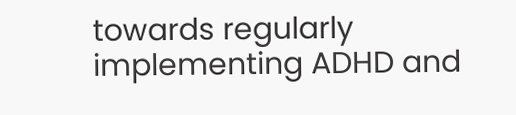towards regularly implementing ADHD and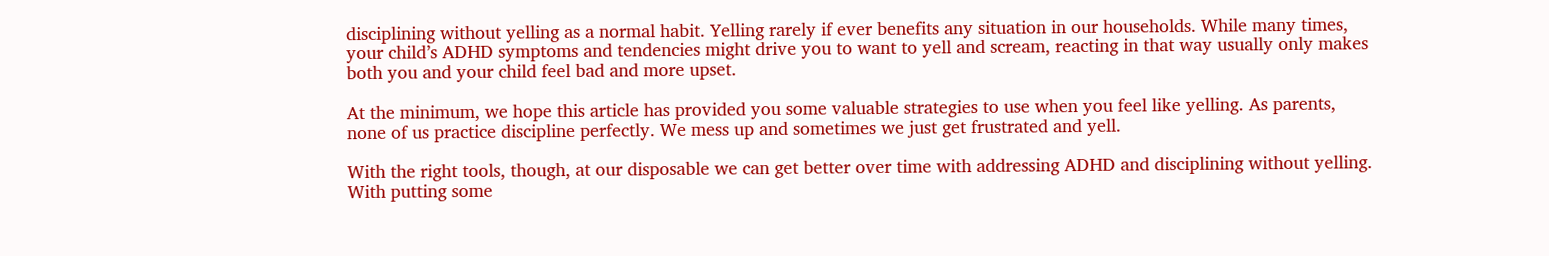disciplining without yelling as a normal habit. Yelling rarely if ever benefits any situation in our households. While many times, your child’s ADHD symptoms and tendencies might drive you to want to yell and scream, reacting in that way usually only makes both you and your child feel bad and more upset.

At the minimum, we hope this article has provided you some valuable strategies to use when you feel like yelling. As parents, none of us practice discipline perfectly. We mess up and sometimes we just get frustrated and yell.

With the right tools, though, at our disposable we can get better over time with addressing ADHD and disciplining without yelling. With putting some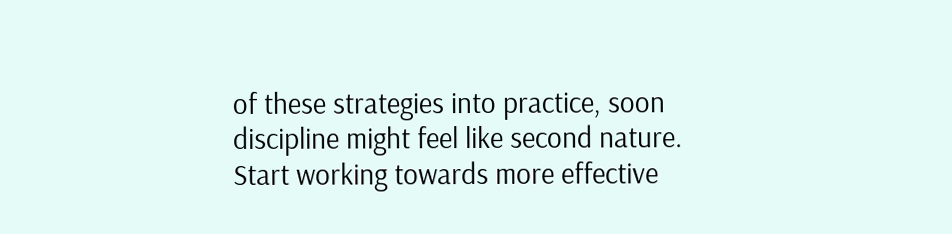of these strategies into practice, soon discipline might feel like second nature. Start working towards more effective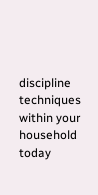discipline techniques within your household today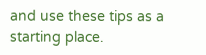and use these tips as a starting place.